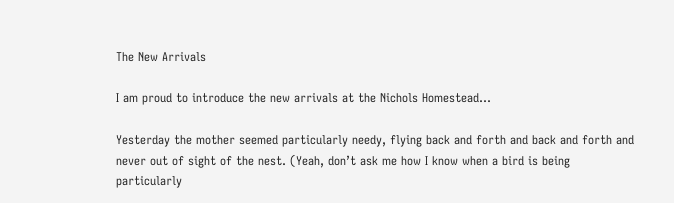The New Arrivals

I am proud to introduce the new arrivals at the Nichols Homestead…

Yesterday the mother seemed particularly needy, flying back and forth and back and forth and never out of sight of the nest. (Yeah, don’t ask me how I know when a bird is being particularly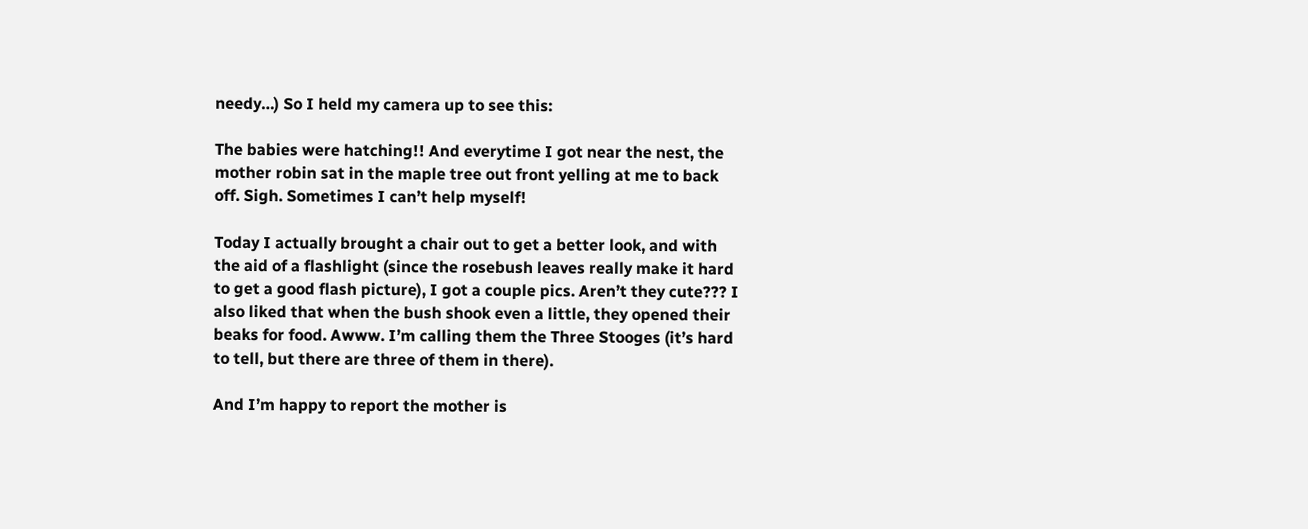needy…) So I held my camera up to see this:

The babies were hatching!! And everytime I got near the nest, the mother robin sat in the maple tree out front yelling at me to back off. Sigh. Sometimes I can’t help myself!

Today I actually brought a chair out to get a better look, and with the aid of a flashlight (since the rosebush leaves really make it hard to get a good flash picture), I got a couple pics. Aren’t they cute??? I also liked that when the bush shook even a little, they opened their beaks for food. Awww. I’m calling them the Three Stooges (it’s hard to tell, but there are three of them in there).

And I’m happy to report the mother is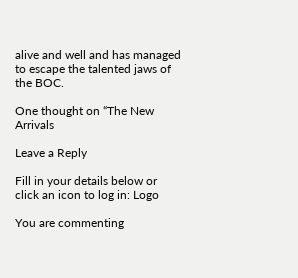alive and well and has managed to escape the talented jaws of the BOC.

One thought on “The New Arrivals

Leave a Reply

Fill in your details below or click an icon to log in: Logo

You are commenting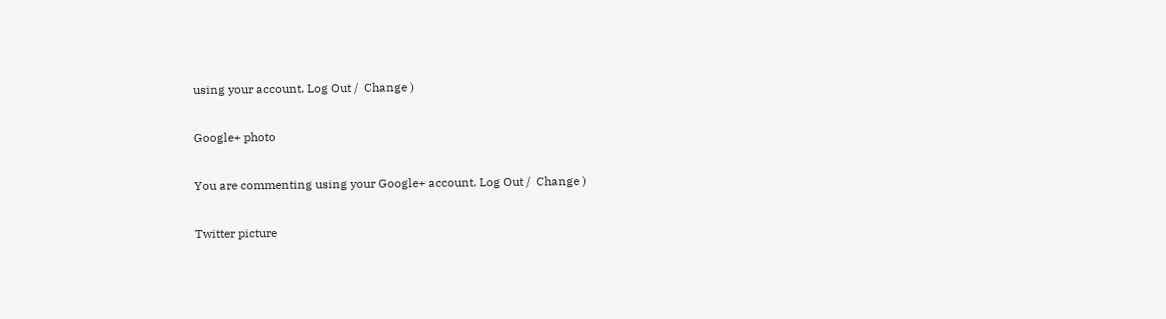using your account. Log Out /  Change )

Google+ photo

You are commenting using your Google+ account. Log Out /  Change )

Twitter picture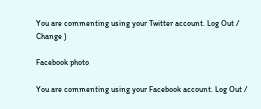You are commenting using your Twitter account. Log Out /  Change )

Facebook photo

You are commenting using your Facebook account. Log Out /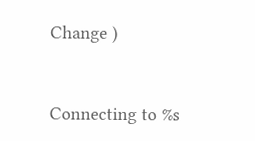Change )


Connecting to %s